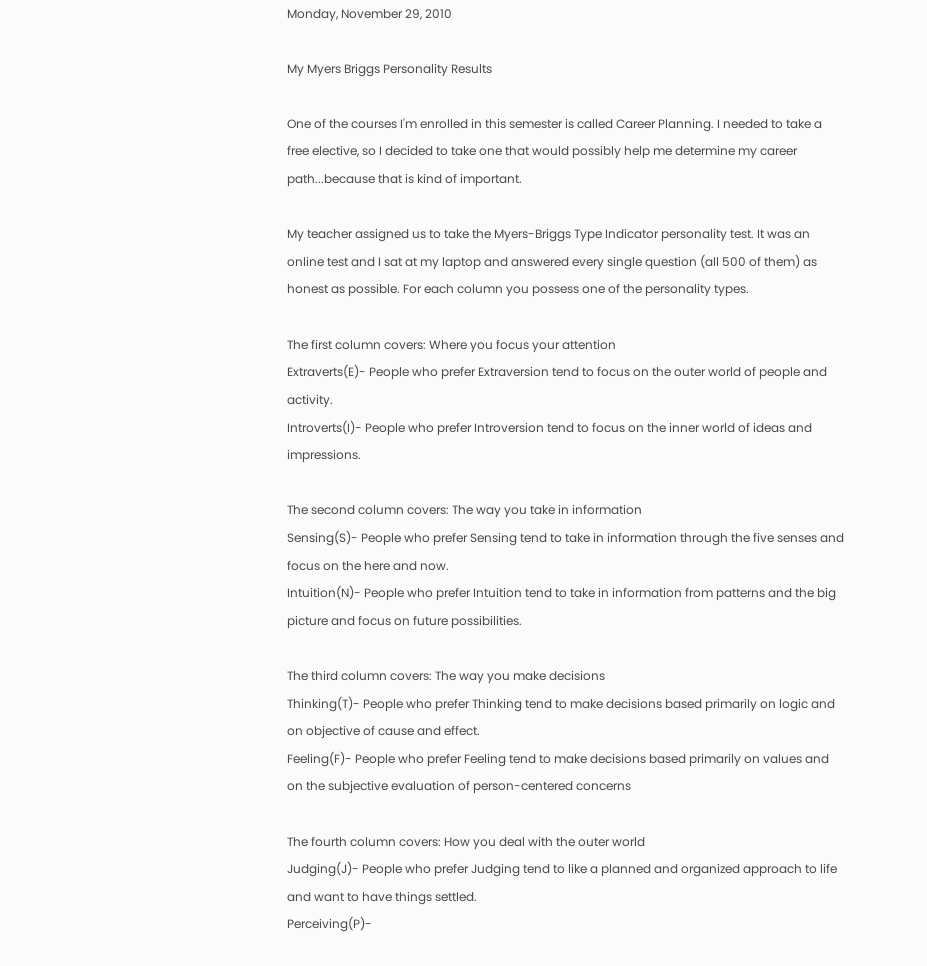Monday, November 29, 2010

My Myers Briggs Personality Results

One of the courses I'm enrolled in this semester is called Career Planning. I needed to take a free elective, so I decided to take one that would possibly help me determine my career path...because that is kind of important.

My teacher assigned us to take the Myers-Briggs Type Indicator personality test. It was an online test and I sat at my laptop and answered every single question (all 500 of them) as honest as possible. For each column you possess one of the personality types.

The first column covers: Where you focus your attention
Extraverts(E)- People who prefer Extraversion tend to focus on the outer world of people and activity.
Introverts(I)- People who prefer Introversion tend to focus on the inner world of ideas and impressions.

The second column covers: The way you take in information
Sensing(S)- People who prefer Sensing tend to take in information through the five senses and focus on the here and now.
Intuition(N)- People who prefer Intuition tend to take in information from patterns and the big picture and focus on future possibilities.

The third column covers: The way you make decisions
Thinking(T)- People who prefer Thinking tend to make decisions based primarily on logic and on objective of cause and effect.
Feeling(F)- People who prefer Feeling tend to make decisions based primarily on values and on the subjective evaluation of person-centered concerns

The fourth column covers: How you deal with the outer world
Judging(J)- People who prefer Judging tend to like a planned and organized approach to life and want to have things settled.
Perceiving(P)-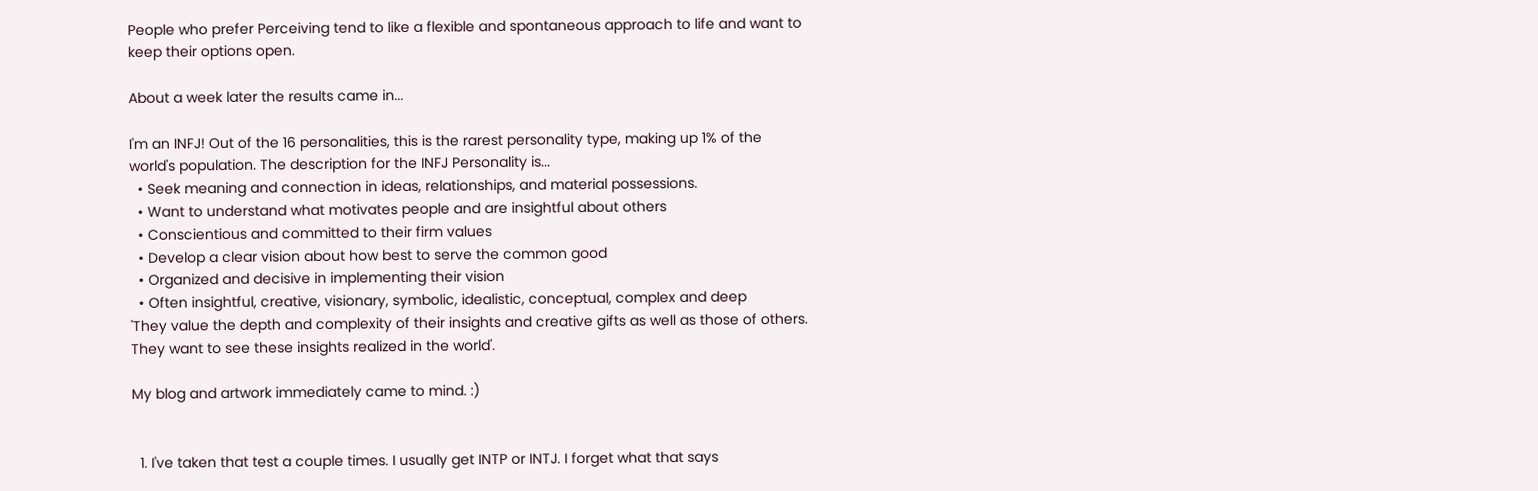People who prefer Perceiving tend to like a flexible and spontaneous approach to life and want to keep their options open.

About a week later the results came in...

I'm an INFJ! Out of the 16 personalities, this is the rarest personality type, making up 1% of the world's population. The description for the INFJ Personality is...
  • Seek meaning and connection in ideas, relationships, and material possessions.
  • Want to understand what motivates people and are insightful about others
  • Conscientious and committed to their firm values
  • Develop a clear vision about how best to serve the common good
  • Organized and decisive in implementing their vision
  • Often insightful, creative, visionary, symbolic, idealistic, conceptual, complex and deep
'They value the depth and complexity of their insights and creative gifts as well as those of others. They want to see these insights realized in the world'.

My blog and artwork immediately came to mind. :)


  1. I've taken that test a couple times. I usually get INTP or INTJ. I forget what that says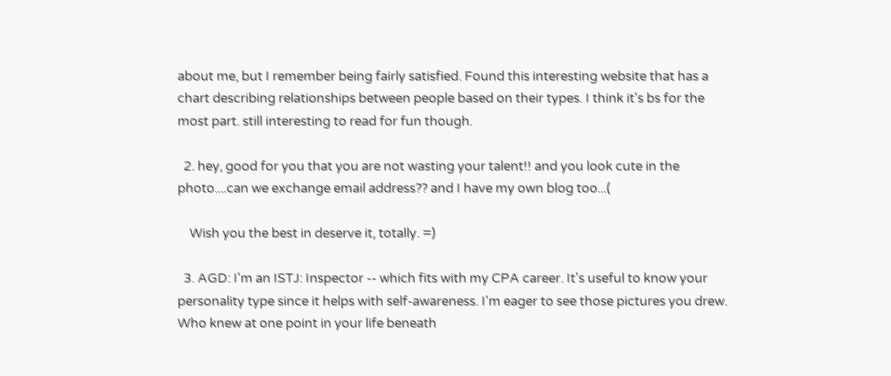about me, but I remember being fairly satisfied. Found this interesting website that has a chart describing relationships between people based on their types. I think it's bs for the most part. still interesting to read for fun though.

  2. hey, good for you that you are not wasting your talent!! and you look cute in the photo....can we exchange email address?? and I have my own blog too...(

    Wish you the best in deserve it, totally. =)

  3. AGD: I'm an ISTJ: Inspector -- which fits with my CPA career. It's useful to know your personality type since it helps with self-awareness. I'm eager to see those pictures you drew. Who knew at one point in your life beneath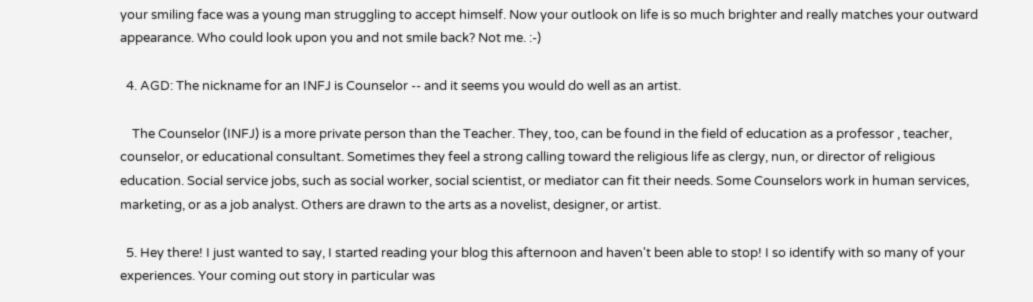your smiling face was a young man struggling to accept himself. Now your outlook on life is so much brighter and really matches your outward appearance. Who could look upon you and not smile back? Not me. :-)

  4. AGD: The nickname for an INFJ is Counselor -- and it seems you would do well as an artist.

    The Counselor (INFJ) is a more private person than the Teacher. They, too, can be found in the field of education as a professor , teacher, counselor, or educational consultant. Sometimes they feel a strong calling toward the religious life as clergy, nun, or director of religious education. Social service jobs, such as social worker, social scientist, or mediator can fit their needs. Some Counselors work in human services, marketing, or as a job analyst. Others are drawn to the arts as a novelist, designer, or artist.

  5. Hey there! I just wanted to say, I started reading your blog this afternoon and haven't been able to stop! I so identify with so many of your experiences. Your coming out story in particular was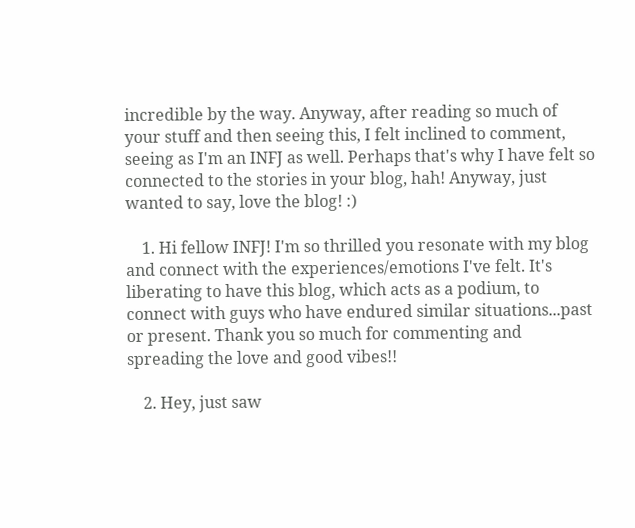incredible by the way. Anyway, after reading so much of your stuff and then seeing this, I felt inclined to comment, seeing as I'm an INFJ as well. Perhaps that's why I have felt so connected to the stories in your blog, hah! Anyway, just wanted to say, love the blog! :)

    1. Hi fellow INFJ! I'm so thrilled you resonate with my blog and connect with the experiences/emotions I've felt. It's liberating to have this blog, which acts as a podium, to connect with guys who have endured similar situations...past or present. Thank you so much for commenting and spreading the love and good vibes!!

    2. Hey, just saw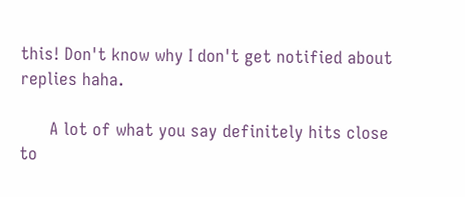this! Don't know why I don't get notified about replies haha.

      A lot of what you say definitely hits close to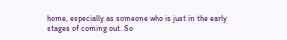home, especially as someone who is just in the early stages of coming out. So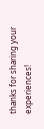thanks for sharing your experiences!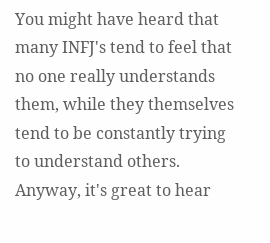You might have heard that many INFJ's tend to feel that no one really understands them, while they themselves tend to be constantly trying to understand others. Anyway, it's great to hear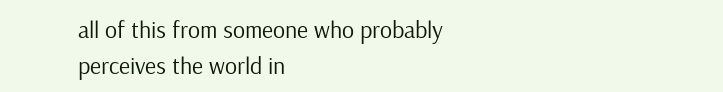all of this from someone who probably perceives the world in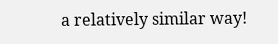a relatively similar way!